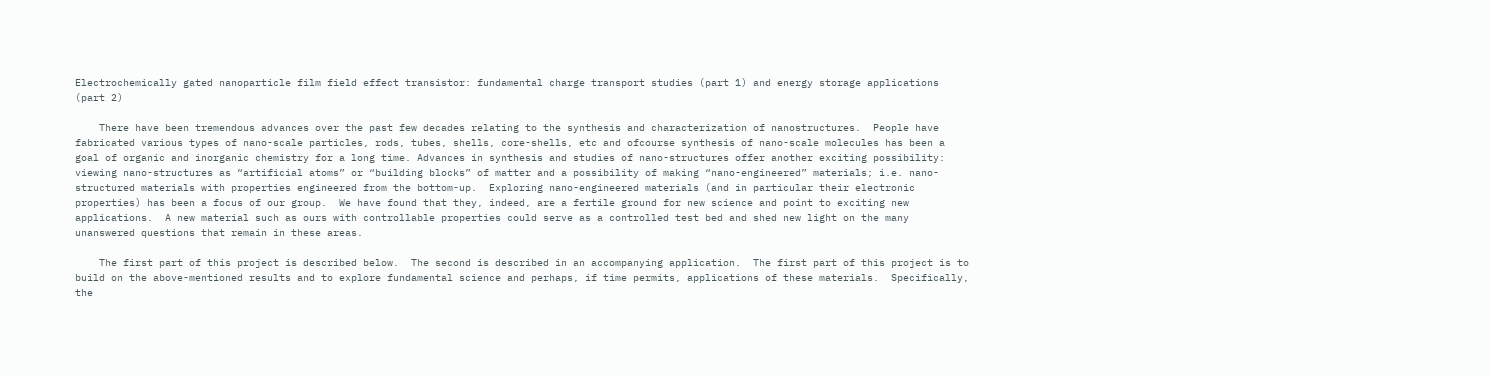Electrochemically gated nanoparticle film field effect transistor: fundamental charge transport studies (part 1) and energy storage applications (part 2)

    There have been tremendous advances over the past few decades relating to the synthesis and characterization of nanostructures.  People have fabricated various types of nano-scale particles, rods, tubes, shells, core-shells, etc and ofcourse synthesis of nano-scale molecules has been a goal of organic and inorganic chemistry for a long time. Advances in synthesis and studies of nano-structures offer another exciting possibility:  viewing nano-structures as “artificial atoms” or “building blocks” of matter and a possibility of making “nano-engineered” materials; i.e. nano-structured materials with properties engineered from the bottom-up.  Exploring nano-engineered materials (and in particular their electronic properties) has been a focus of our group.  We have found that they, indeed, are a fertile ground for new science and point to exciting new applications.  A new material such as ours with controllable properties could serve as a controlled test bed and shed new light on the many unanswered questions that remain in these areas.

    The first part of this project is described below.  The second is described in an accompanying application.  The first part of this project is to build on the above-mentioned results and to explore fundamental science and perhaps, if time permits, applications of these materials.  Specifically, the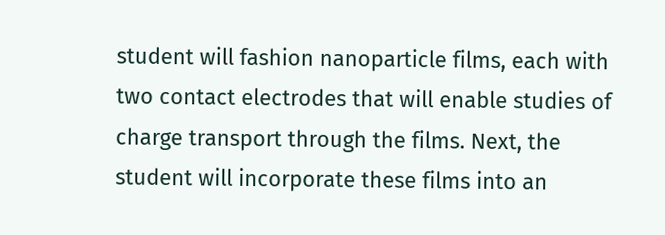student will fashion nanoparticle films, each with two contact electrodes that will enable studies of charge transport through the films. Next, the student will incorporate these films into an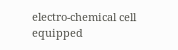electro-chemical cell equipped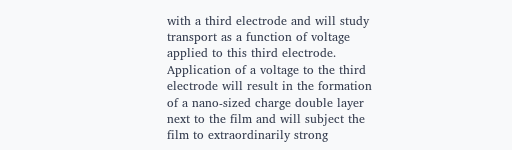with a third electrode and will study transport as a function of voltage applied to this third electrode.  Application of a voltage to the third electrode will result in the formation of a nano-sized charge double layer next to the film and will subject the film to extraordinarily strong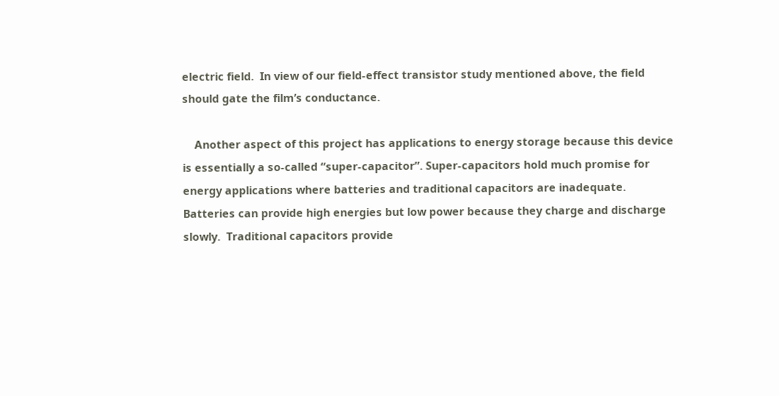electric field.  In view of our field-effect transistor study mentioned above, the field should gate the film’s conductance.

    Another aspect of this project has applications to energy storage because this device is essentially a so-called “super-capacitor”. Super-capacitors hold much promise for energy applications where batteries and traditional capacitors are inadequate.  Batteries can provide high energies but low power because they charge and discharge slowly.  Traditional capacitors provide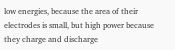low energies, because the area of their electrodes is small, but high power because they charge and discharge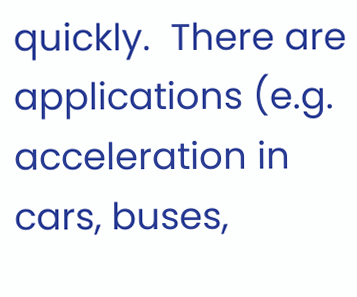quickly.  There are applications (e.g. acceleration in cars, buses,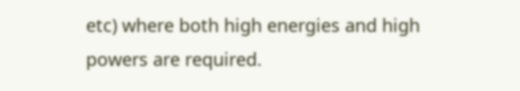etc) where both high energies and high powers are required.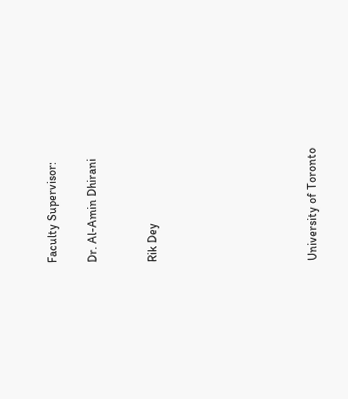Faculty Supervisor:

Dr. Al-Amin Dhirani


Rik Dey







University of Toronto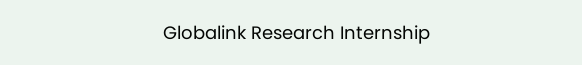Globalink Research Internship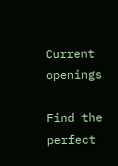Current openings

Find the perfect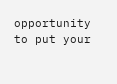opportunity to put your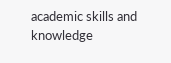academic skills and knowledge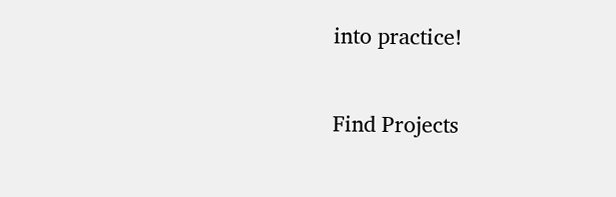into practice!

Find Projects